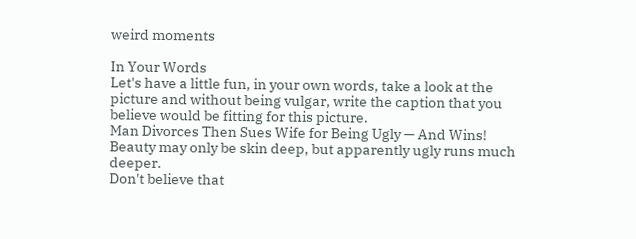weird moments

In Your Words
Let's have a little fun, in your own words, take a look at the picture and without being vulgar, write the caption that you believe would be fitting for this picture.
Man Divorces Then Sues Wife for Being Ugly — And Wins!
Beauty may only be skin deep, but apparently ugly runs much deeper.
Don't believe that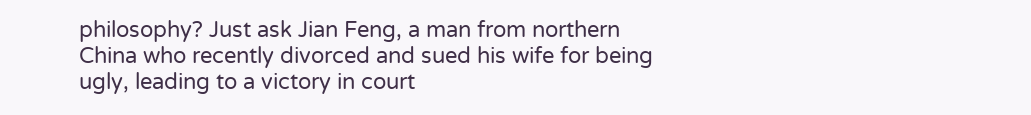philosophy? Just ask Jian Feng, a man from northern China who recently divorced and sued his wife for being ugly, leading to a victory in court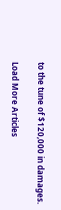to the tune of $120,000 in damages.

Load More Articles